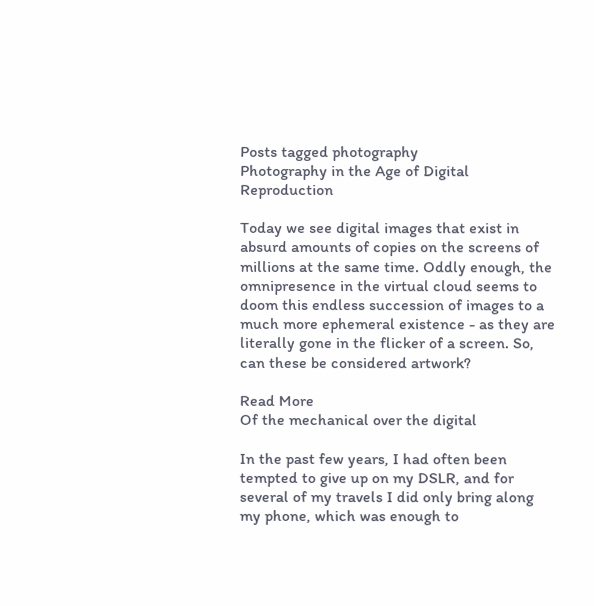Posts tagged photography
Photography in the Age of Digital Reproduction

Today we see digital images that exist in absurd amounts of copies on the screens of millions at the same time. Oddly enough, the omnipresence in the virtual cloud seems to doom this endless succession of images to a much more ephemeral existence - as they are literally gone in the flicker of a screen. So, can these be considered artwork?

Read More
Of the mechanical over the digital

In the past few years, I had often been tempted to give up on my DSLR, and for several of my travels I did only bring along my phone, which was enough to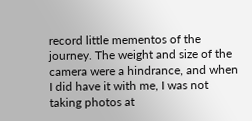record little mementos of the journey. The weight and size of the camera were a hindrance, and when I did have it with me, I was not taking photos at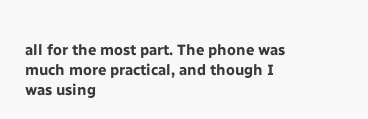all for the most part. The phone was much more practical, and though I was using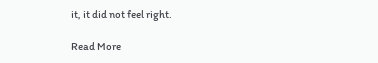it, it did not feel right.

Read More